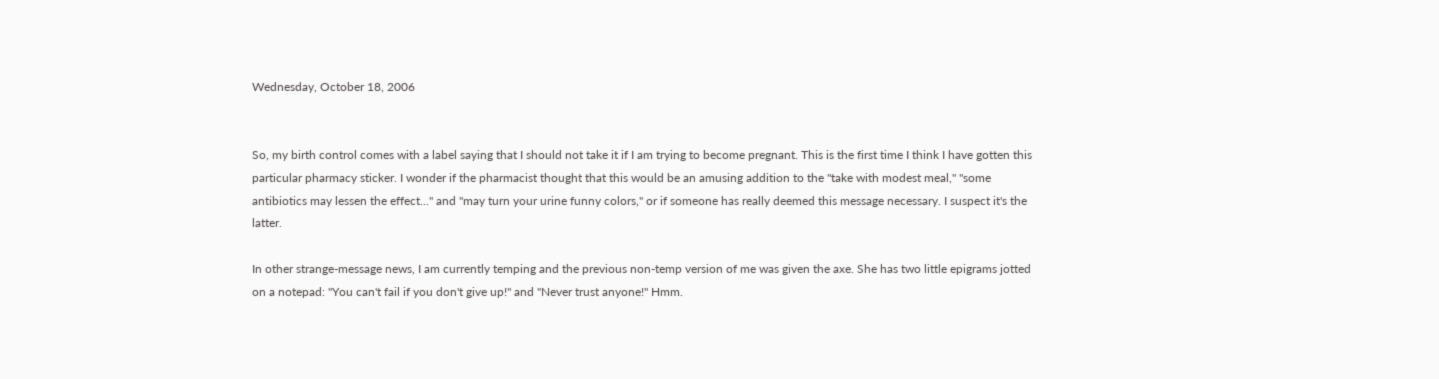Wednesday, October 18, 2006


So, my birth control comes with a label saying that I should not take it if I am trying to become pregnant. This is the first time I think I have gotten this particular pharmacy sticker. I wonder if the pharmacist thought that this would be an amusing addition to the "take with modest meal," "some antibiotics may lessen the effect..." and "may turn your urine funny colors," or if someone has really deemed this message necessary. I suspect it's the latter.

In other strange-message news, I am currently temping and the previous non-temp version of me was given the axe. She has two little epigrams jotted on a notepad: "You can't fail if you don't give up!" and "Never trust anyone!" Hmm.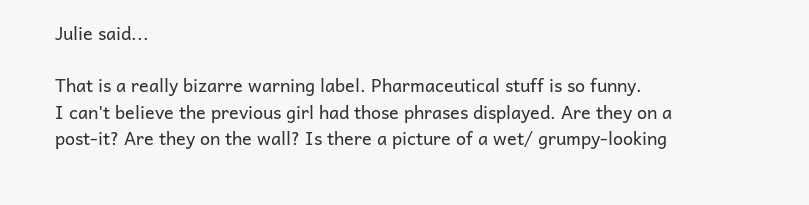Julie said...

That is a really bizarre warning label. Pharmaceutical stuff is so funny.
I can't believe the previous girl had those phrases displayed. Are they on a post-it? Are they on the wall? Is there a picture of a wet/ grumpy-looking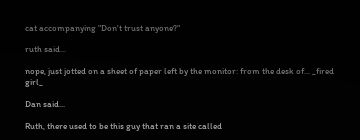cat accompanying "Don't trust anyone?"

ruth said...

nope, just jotted on a sheet of paper left by the monitor: from the desk of... _fired girl_

Dan said...

Ruth, there used to be this guy that ran a site called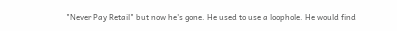"Never Pay Retail" but now he's gone. He used to use a loophole. He would find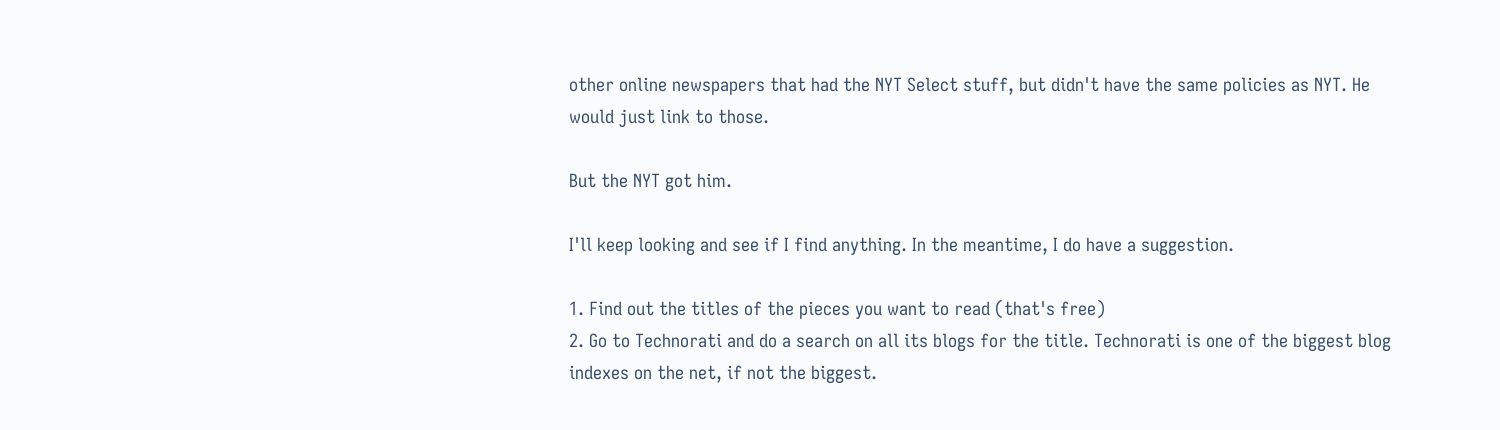other online newspapers that had the NYT Select stuff, but didn't have the same policies as NYT. He would just link to those.

But the NYT got him.

I'll keep looking and see if I find anything. In the meantime, I do have a suggestion.

1. Find out the titles of the pieces you want to read (that's free)
2. Go to Technorati and do a search on all its blogs for the title. Technorati is one of the biggest blog indexes on the net, if not the biggest.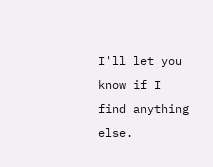I'll let you know if I find anything else.